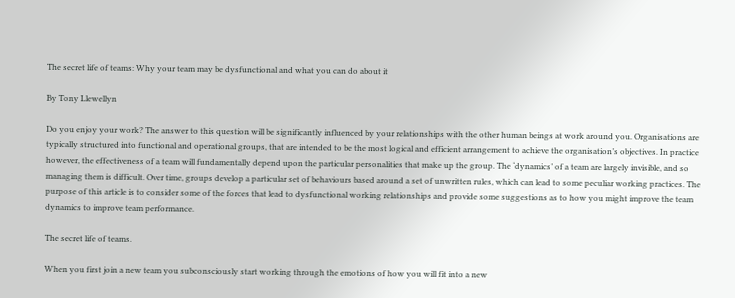The secret life of teams: Why your team may be dysfunctional and what you can do about it

By Tony Llewellyn

Do you enjoy your work? The answer to this question will be significantly influenced by your relationships with the other human beings at work around you. Organisations are typically structured into functional and operational groups, that are intended to be the most logical and efficient arrangement to achieve the organisation’s objectives. In practice however, the effectiveness of a team will fundamentally depend upon the particular personalities that make up the group. The ‘dynamics’ of a team are largely invisible, and so managing them is difficult. Over time, groups develop a particular set of behaviours based around a set of unwritten rules, which can lead to some peculiar working practices. The purpose of this article is to consider some of the forces that lead to dysfunctional working relationships and provide some suggestions as to how you might improve the team dynamics to improve team performance.

The secret life of teams.

When you first join a new team you subconsciously start working through the emotions of how you will fit into a new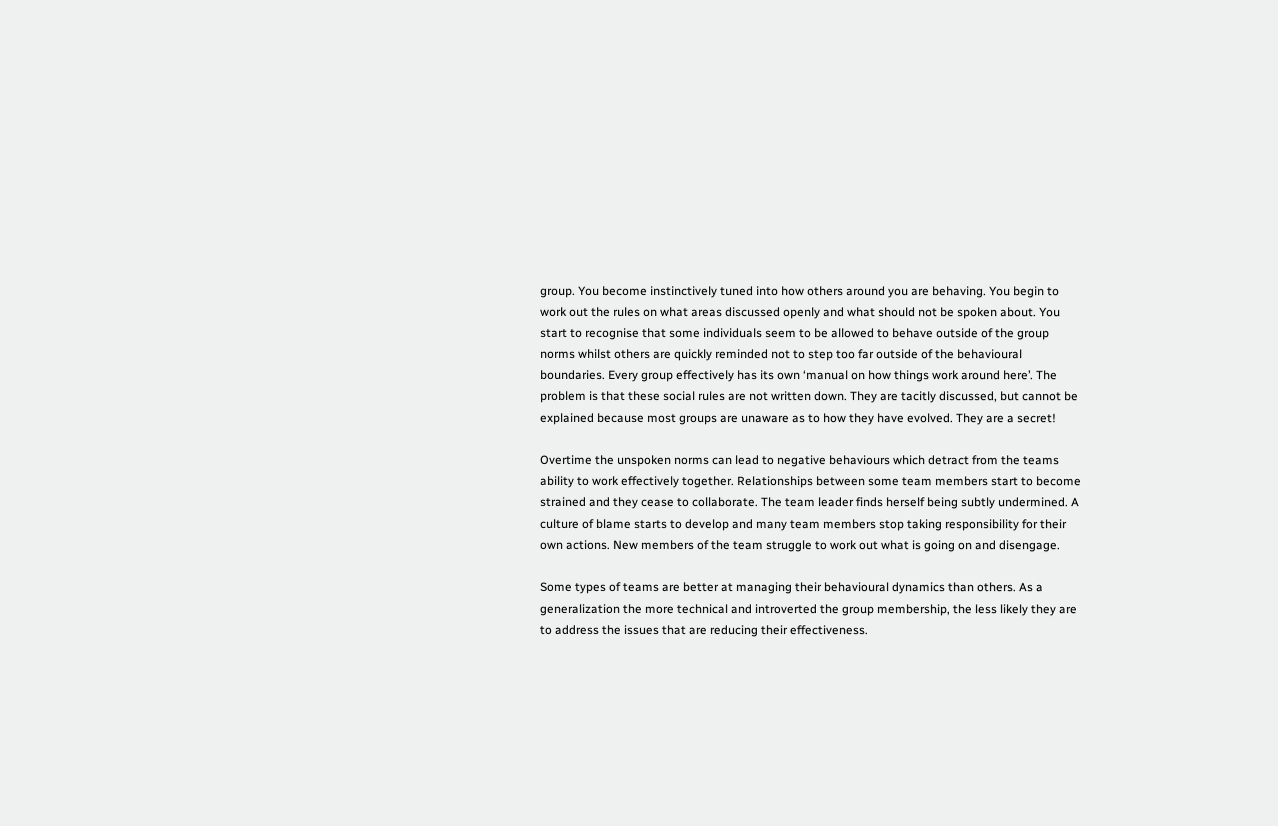group. You become instinctively tuned into how others around you are behaving. You begin to work out the rules on what areas discussed openly and what should not be spoken about. You start to recognise that some individuals seem to be allowed to behave outside of the group norms whilst others are quickly reminded not to step too far outside of the behavioural boundaries. Every group effectively has its own ‘manual on how things work around here’. The problem is that these social rules are not written down. They are tacitly discussed, but cannot be explained because most groups are unaware as to how they have evolved. They are a secret!

Overtime the unspoken norms can lead to negative behaviours which detract from the teams ability to work effectively together. Relationships between some team members start to become strained and they cease to collaborate. The team leader finds herself being subtly undermined. A culture of blame starts to develop and many team members stop taking responsibility for their own actions. New members of the team struggle to work out what is going on and disengage.

Some types of teams are better at managing their behavioural dynamics than others. As a generalization the more technical and introverted the group membership, the less likely they are to address the issues that are reducing their effectiveness.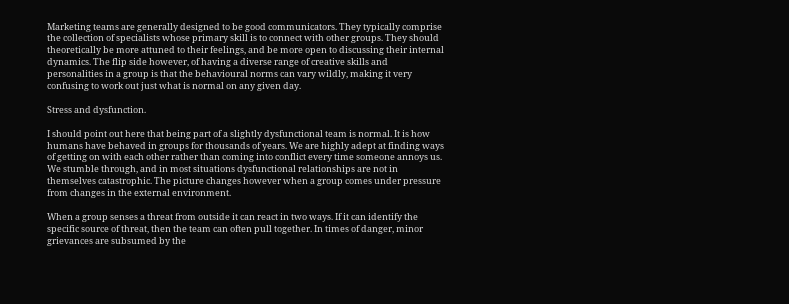Marketing teams are generally designed to be good communicators. They typically comprise the collection of specialists whose primary skill is to connect with other groups. They should theoretically be more attuned to their feelings, and be more open to discussing their internal dynamics. The flip side however, of having a diverse range of creative skills and personalities in a group is that the behavioural norms can vary wildly, making it very confusing to work out just what is normal on any given day.

Stress and dysfunction.

I should point out here that being part of a slightly dysfunctional team is normal. It is how humans have behaved in groups for thousands of years. We are highly adept at finding ways of getting on with each other rather than coming into conflict every time someone annoys us. We stumble through, and in most situations dysfunctional relationships are not in themselves catastrophic. The picture changes however when a group comes under pressure from changes in the external environment.

When a group senses a threat from outside it can react in two ways. If it can identify the specific source of threat, then the team can often pull together. In times of danger, minor grievances are subsumed by the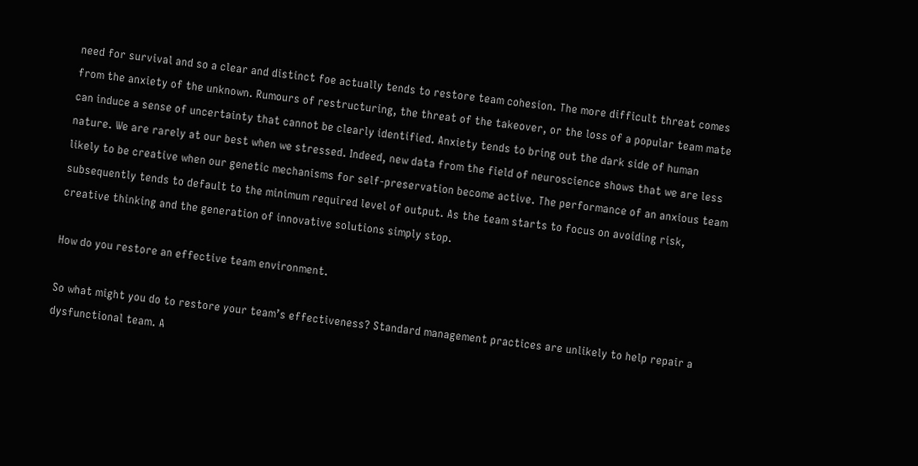need for survival and so a clear and distinct foe actually tends to restore team cohesion. The more difficult threat comes from the anxiety of the unknown. Rumours of restructuring, the threat of the takeover, or the loss of a popular team mate can induce a sense of uncertainty that cannot be clearly identified. Anxiety tends to bring out the dark side of human nature. We are rarely at our best when we stressed. Indeed, new data from the field of neuroscience shows that we are less likely to be creative when our genetic mechanisms for self-preservation become active. The performance of an anxious team subsequently tends to default to the minimum required level of output. As the team starts to focus on avoiding risk, creative thinking and the generation of innovative solutions simply stop.

How do you restore an effective team environment.

So what might you do to restore your team’s effectiveness? Standard management practices are unlikely to help repair a dysfunctional team. A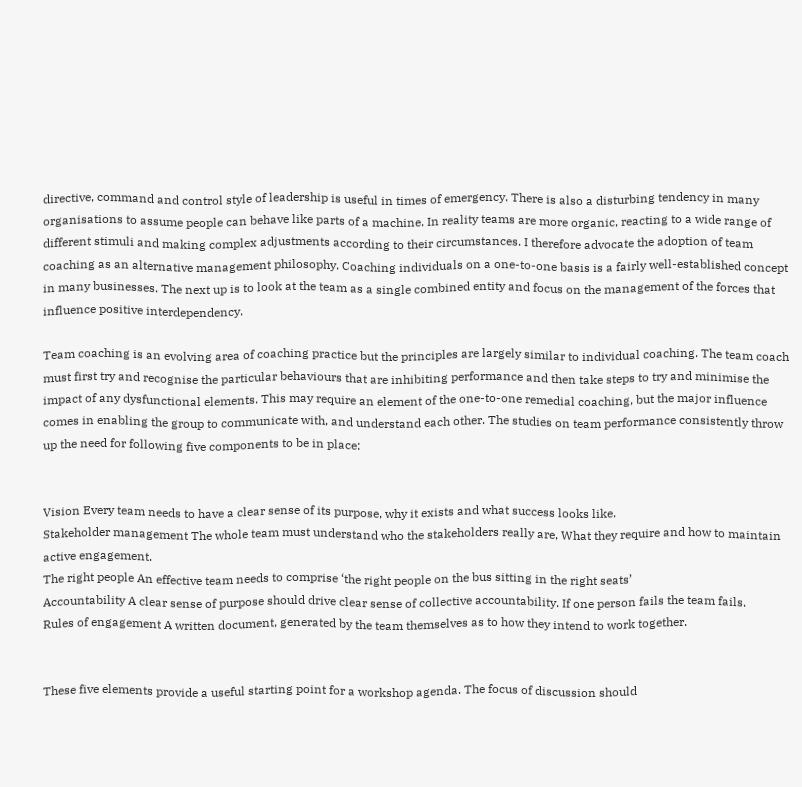directive, command and control style of leadership is useful in times of emergency. There is also a disturbing tendency in many organisations to assume people can behave like parts of a machine. In reality teams are more organic, reacting to a wide range of different stimuli and making complex adjustments according to their circumstances. I therefore advocate the adoption of team coaching as an alternative management philosophy. Coaching individuals on a one-to-one basis is a fairly well-established concept in many businesses. The next up is to look at the team as a single combined entity and focus on the management of the forces that influence positive interdependency.

Team coaching is an evolving area of coaching practice but the principles are largely similar to individual coaching. The team coach must first try and recognise the particular behaviours that are inhibiting performance and then take steps to try and minimise the impact of any dysfunctional elements. This may require an element of the one-to-one remedial coaching, but the major influence comes in enabling the group to communicate with, and understand each other. The studies on team performance consistently throw up the need for following five components to be in place:


Vision Every team needs to have a clear sense of its purpose, why it exists and what success looks like.
Stakeholder management The whole team must understand who the stakeholders really are, What they require and how to maintain active engagement.
The right people An effective team needs to comprise ‘the right people on the bus sitting in the right seats’
Accountability A clear sense of purpose should drive clear sense of collective accountability. If one person fails the team fails.
Rules of engagement A written document, generated by the team themselves as to how they intend to work together.


These five elements provide a useful starting point for a workshop agenda. The focus of discussion should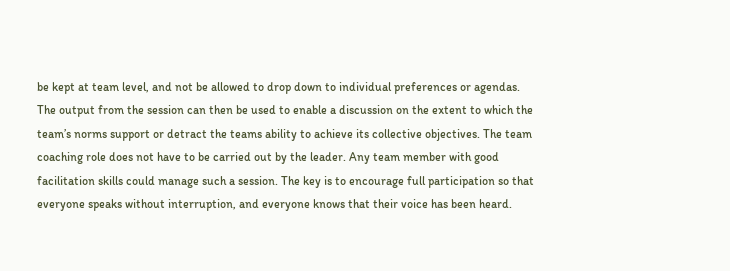be kept at team level, and not be allowed to drop down to individual preferences or agendas. The output from the session can then be used to enable a discussion on the extent to which the team’s norms support or detract the teams ability to achieve its collective objectives. The team coaching role does not have to be carried out by the leader. Any team member with good facilitation skills could manage such a session. The key is to encourage full participation so that everyone speaks without interruption, and everyone knows that their voice has been heard.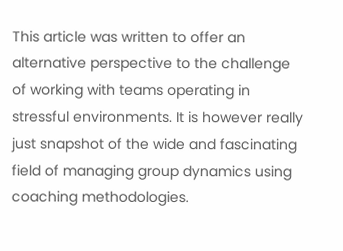This article was written to offer an alternative perspective to the challenge of working with teams operating in stressful environments. It is however really just snapshot of the wide and fascinating field of managing group dynamics using coaching methodologies.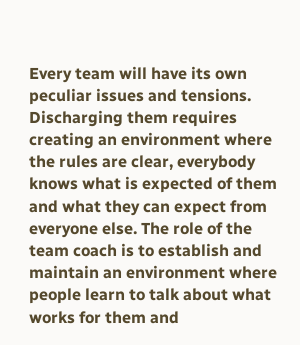Every team will have its own peculiar issues and tensions. Discharging them requires creating an environment where the rules are clear, everybody knows what is expected of them and what they can expect from everyone else. The role of the team coach is to establish and maintain an environment where people learn to talk about what works for them and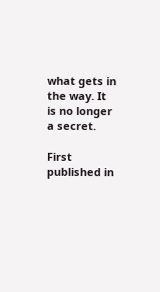what gets in the way. It is no longer a secret.

First published in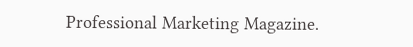Professional Marketing Magazine.